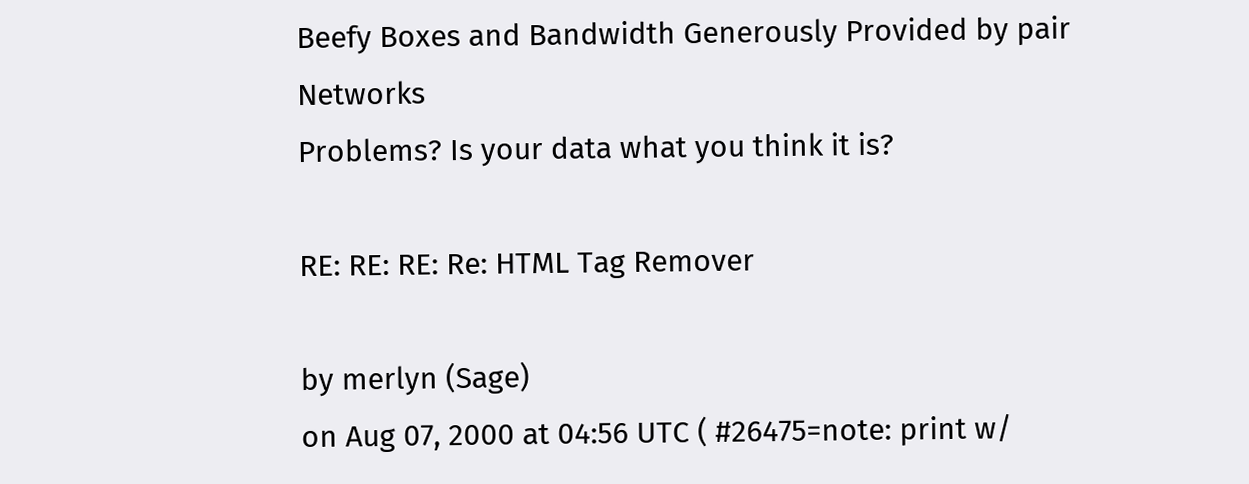Beefy Boxes and Bandwidth Generously Provided by pair Networks
Problems? Is your data what you think it is?

RE: RE: RE: Re: HTML Tag Remover

by merlyn (Sage)
on Aug 07, 2000 at 04:56 UTC ( #26475=note: print w/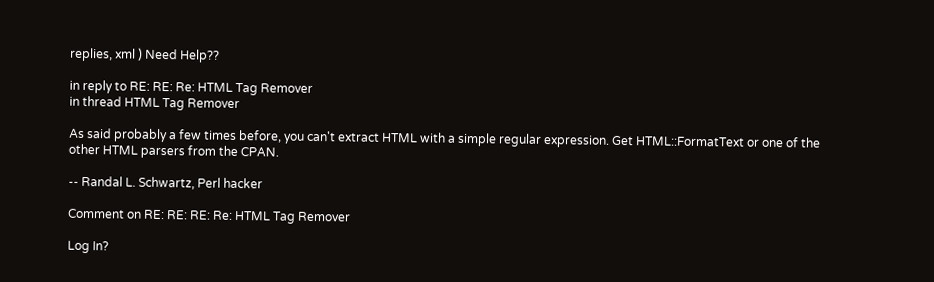replies, xml ) Need Help??

in reply to RE: RE: Re: HTML Tag Remover
in thread HTML Tag Remover

As said probably a few times before, you can't extract HTML with a simple regular expression. Get HTML::FormatText or one of the other HTML parsers from the CPAN.

-- Randal L. Schwartz, Perl hacker

Comment on RE: RE: RE: Re: HTML Tag Remover

Log In?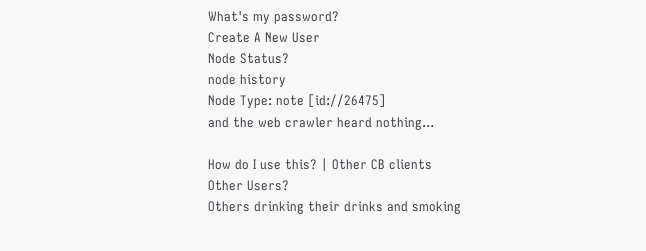What's my password?
Create A New User
Node Status?
node history
Node Type: note [id://26475]
and the web crawler heard nothing...

How do I use this? | Other CB clients
Other Users?
Others drinking their drinks and smoking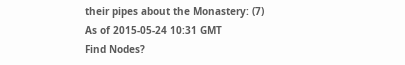their pipes about the Monastery: (7)
As of 2015-05-24 10:31 GMT
Find Nodes?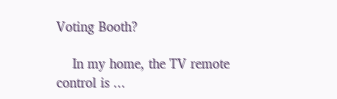Voting Booth?

    In my home, the TV remote control is ...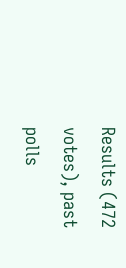Results (472 votes), past polls